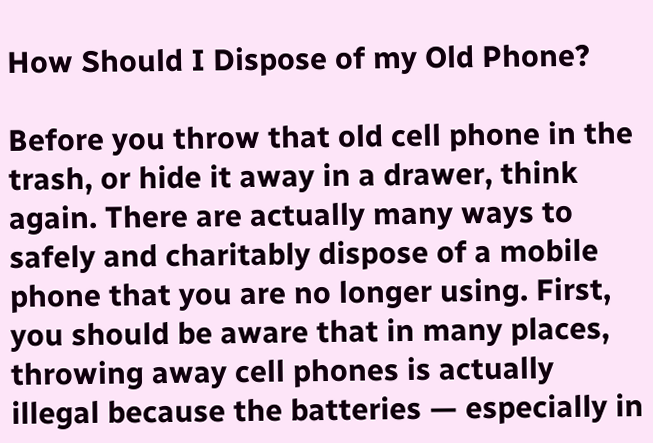How Should I Dispose of my Old Phone?

Before you throw that old cell phone in the trash, or hide it away in a drawer, think again. There are actually many ways to safely and charitably dispose of a mobile phone that you are no longer using. First, you should be aware that in many places, throwing away cell phones is actually illegal because the batteries — especially in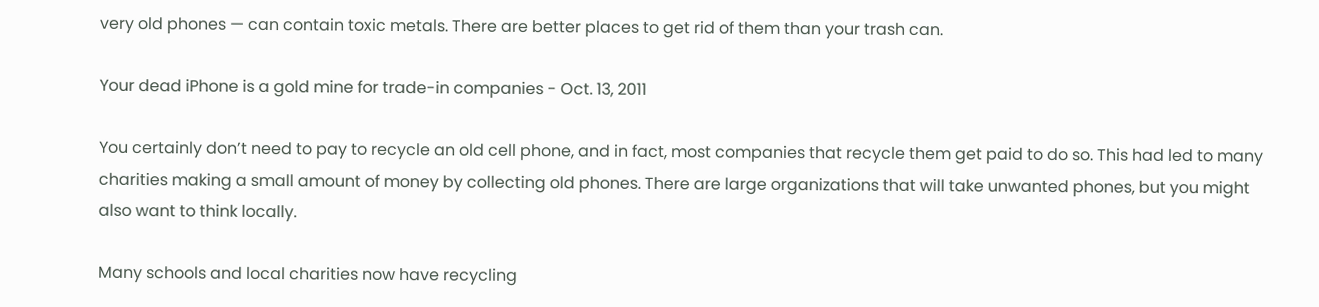very old phones — can contain toxic metals. There are better places to get rid of them than your trash can.

Your dead iPhone is a gold mine for trade-in companies - Oct. 13, 2011

You certainly don’t need to pay to recycle an old cell phone, and in fact, most companies that recycle them get paid to do so. This had led to many charities making a small amount of money by collecting old phones. There are large organizations that will take unwanted phones, but you might also want to think locally.

Many schools and local charities now have recycling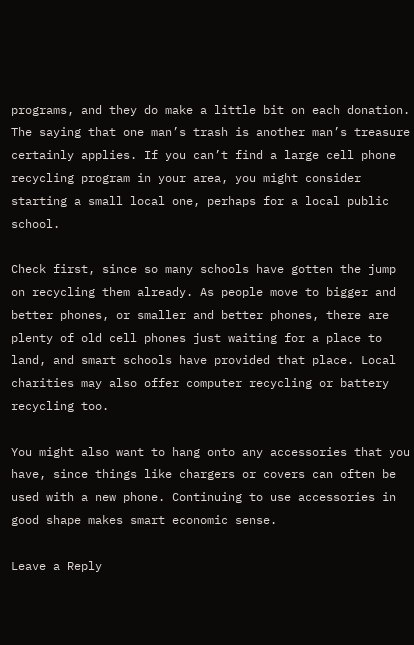programs, and they do make a little bit on each donation. The saying that one man’s trash is another man’s treasure certainly applies. If you can’t find a large cell phone recycling program in your area, you might consider starting a small local one, perhaps for a local public school.

Check first, since so many schools have gotten the jump on recycling them already. As people move to bigger and better phones, or smaller and better phones, there are plenty of old cell phones just waiting for a place to land, and smart schools have provided that place. Local charities may also offer computer recycling or battery recycling too.

You might also want to hang onto any accessories that you have, since things like chargers or covers can often be used with a new phone. Continuing to use accessories in good shape makes smart economic sense.

Leave a Reply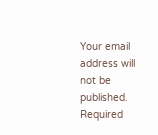Your email address will not be published. Required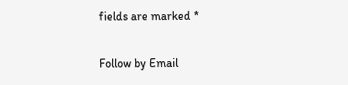fields are marked *

Follow by Email